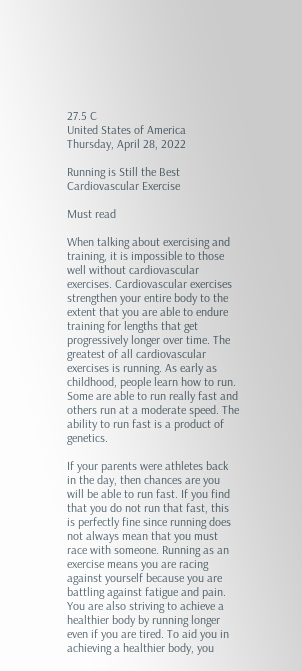27.5 C
United States of America
Thursday, April 28, 2022

Running is Still the Best Cardiovascular Exercise

Must read

When talking about exercising and training, it is impossible to those well without cardiovascular exercises. Cardiovascular exercises strengthen your entire body to the extent that you are able to endure training for lengths that get progressively longer over time. The greatest of all cardiovascular exercises is running. As early as childhood, people learn how to run. Some are able to run really fast and others run at a moderate speed. The ability to run fast is a product of genetics.

If your parents were athletes back in the day, then chances are you will be able to run fast. If you find that you do not run that fast, this is perfectly fine since running does not always mean that you must race with someone. Running as an exercise means you are racing against yourself because you are battling against fatigue and pain. You are also striving to achieve a healthier body by running longer even if you are tired. To aid you in achieving a healthier body, you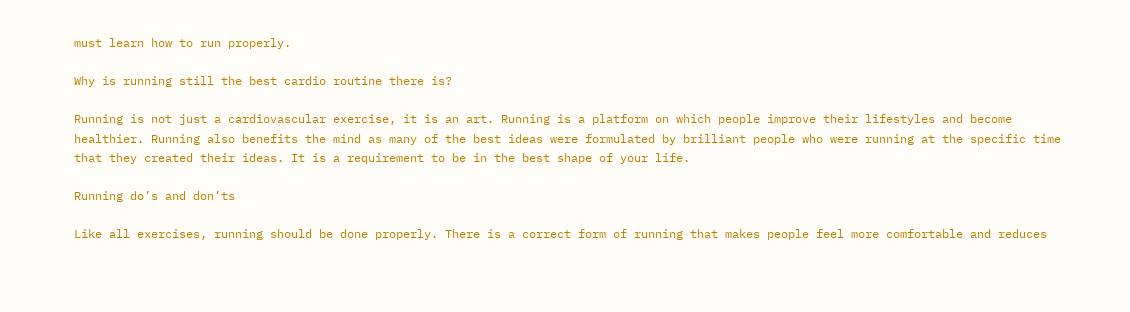must learn how to run properly.

Why is running still the best cardio routine there is?

Running is not just a cardiovascular exercise, it is an art. Running is a platform on which people improve their lifestyles and become healthier. Running also benefits the mind as many of the best ideas were formulated by brilliant people who were running at the specific time that they created their ideas. It is a requirement to be in the best shape of your life.

Running do’s and don’ts

Like all exercises, running should be done properly. There is a correct form of running that makes people feel more comfortable and reduces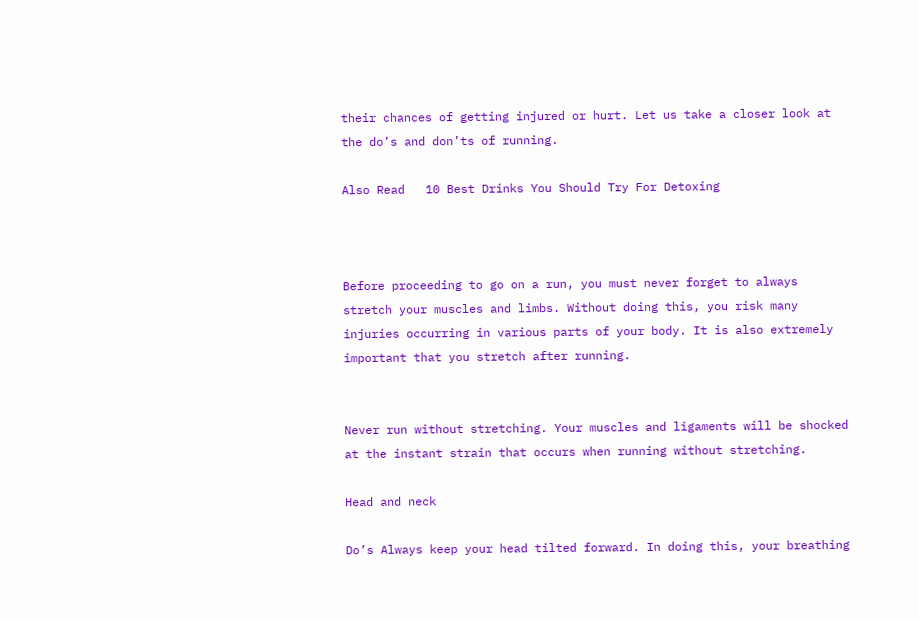their chances of getting injured or hurt. Let us take a closer look at the do’s and don’ts of running.

Also Read   10 Best Drinks You Should Try For Detoxing



Before proceeding to go on a run, you must never forget to always stretch your muscles and limbs. Without doing this, you risk many injuries occurring in various parts of your body. It is also extremely important that you stretch after running.


Never run without stretching. Your muscles and ligaments will be shocked at the instant strain that occurs when running without stretching.

Head and neck

Do’s Always keep your head tilted forward. In doing this, your breathing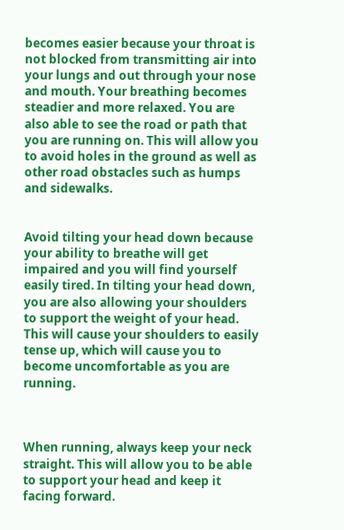becomes easier because your throat is not blocked from transmitting air into your lungs and out through your nose and mouth. Your breathing becomes steadier and more relaxed. You are also able to see the road or path that you are running on. This will allow you to avoid holes in the ground as well as other road obstacles such as humps and sidewalks.


Avoid tilting your head down because your ability to breathe will get impaired and you will find yourself easily tired. In tilting your head down, you are also allowing your shoulders to support the weight of your head. This will cause your shoulders to easily tense up, which will cause you to become uncomfortable as you are running.



When running, always keep your neck straight. This will allow you to be able to support your head and keep it facing forward.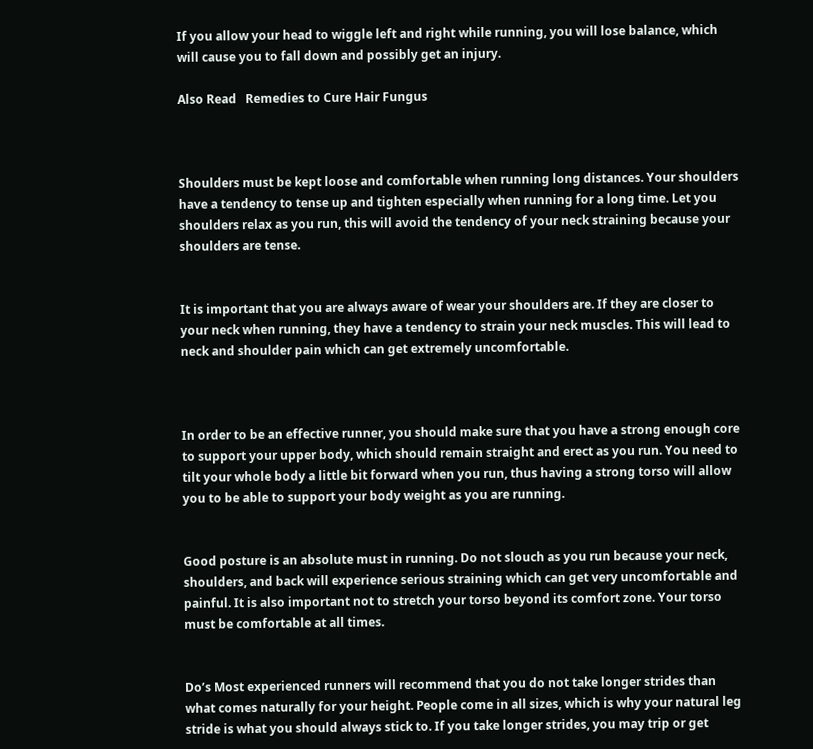If you allow your head to wiggle left and right while running, you will lose balance, which will cause you to fall down and possibly get an injury.

Also Read   Remedies to Cure Hair Fungus



Shoulders must be kept loose and comfortable when running long distances. Your shoulders have a tendency to tense up and tighten especially when running for a long time. Let you shoulders relax as you run, this will avoid the tendency of your neck straining because your shoulders are tense.


It is important that you are always aware of wear your shoulders are. If they are closer to your neck when running, they have a tendency to strain your neck muscles. This will lead to neck and shoulder pain which can get extremely uncomfortable.



In order to be an effective runner, you should make sure that you have a strong enough core to support your upper body, which should remain straight and erect as you run. You need to tilt your whole body a little bit forward when you run, thus having a strong torso will allow you to be able to support your body weight as you are running.


Good posture is an absolute must in running. Do not slouch as you run because your neck, shoulders, and back will experience serious straining which can get very uncomfortable and painful. It is also important not to stretch your torso beyond its comfort zone. Your torso must be comfortable at all times.


Do’s Most experienced runners will recommend that you do not take longer strides than what comes naturally for your height. People come in all sizes, which is why your natural leg stride is what you should always stick to. If you take longer strides, you may trip or get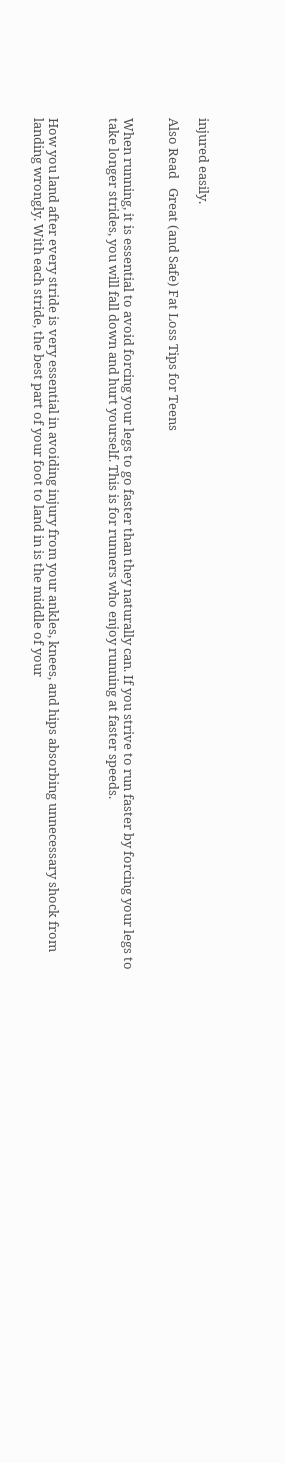injured easily.

Also Read   Great (and Safe) Fat Loss Tips for Teens


When running, it is essential to avoid forcing your legs to go faster than they naturally can. If you strive to run faster by forcing your legs to take longer strides, you will fall down and hurt yourself. This is for runners who enjoy running at faster speeds.



How you land after every stride is very essential in avoiding injury from your ankles, knees, and hips absorbing unnecessary shock from landing wrongly. With each stride, the best part of your foot to land in is the middle of your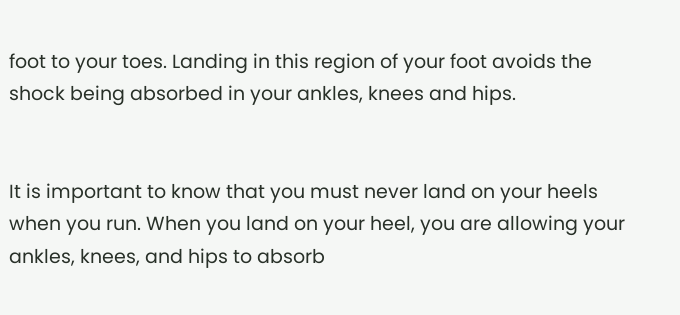foot to your toes. Landing in this region of your foot avoids the shock being absorbed in your ankles, knees and hips.


It is important to know that you must never land on your heels when you run. When you land on your heel, you are allowing your ankles, knees, and hips to absorb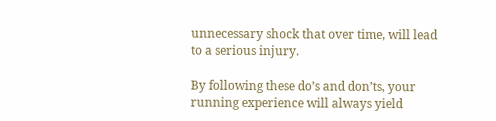unnecessary shock that over time, will lead to a serious injury.

By following these do’s and don’ts, your running experience will always yield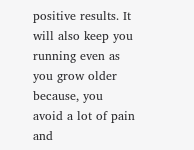positive results. It will also keep you running even as you grow older because, you avoid a lot of pain and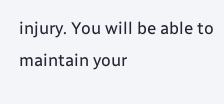injury. You will be able to maintain your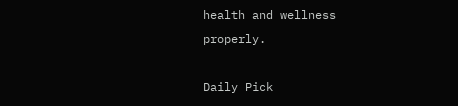health and wellness properly.

Daily Pick